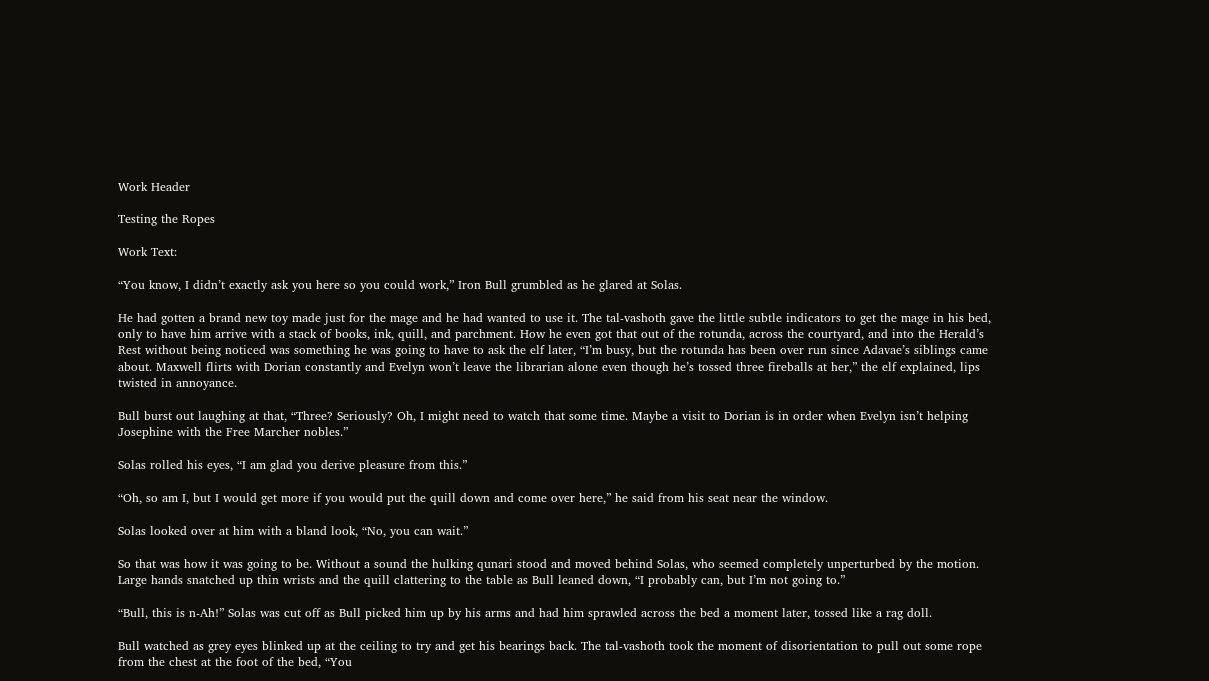Work Header

Testing the Ropes

Work Text:

“You know, I didn’t exactly ask you here so you could work,” Iron Bull grumbled as he glared at Solas.

He had gotten a brand new toy made just for the mage and he had wanted to use it. The tal-vashoth gave the little subtle indicators to get the mage in his bed, only to have him arrive with a stack of books, ink, quill, and parchment. How he even got that out of the rotunda, across the courtyard, and into the Herald’s Rest without being noticed was something he was going to have to ask the elf later, “I’m busy, but the rotunda has been over run since Adavae’s siblings came about. Maxwell flirts with Dorian constantly and Evelyn won’t leave the librarian alone even though he’s tossed three fireballs at her,” the elf explained, lips twisted in annoyance.

Bull burst out laughing at that, “Three? Seriously? Oh, I might need to watch that some time. Maybe a visit to Dorian is in order when Evelyn isn’t helping Josephine with the Free Marcher nobles.”

Solas rolled his eyes, “I am glad you derive pleasure from this.”

“Oh, so am I, but I would get more if you would put the quill down and come over here,” he said from his seat near the window.

Solas looked over at him with a bland look, “No, you can wait.”

So that was how it was going to be. Without a sound the hulking qunari stood and moved behind Solas, who seemed completely unperturbed by the motion. Large hands snatched up thin wrists and the quill clattering to the table as Bull leaned down, “I probably can, but I’m not going to.”

“Bull, this is n-Ah!” Solas was cut off as Bull picked him up by his arms and had him sprawled across the bed a moment later, tossed like a rag doll.

Bull watched as grey eyes blinked up at the ceiling to try and get his bearings back. The tal-vashoth took the moment of disorientation to pull out some rope from the chest at the foot of the bed, “You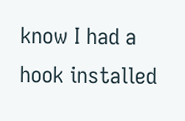know I had a hook installed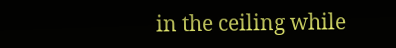in the ceiling while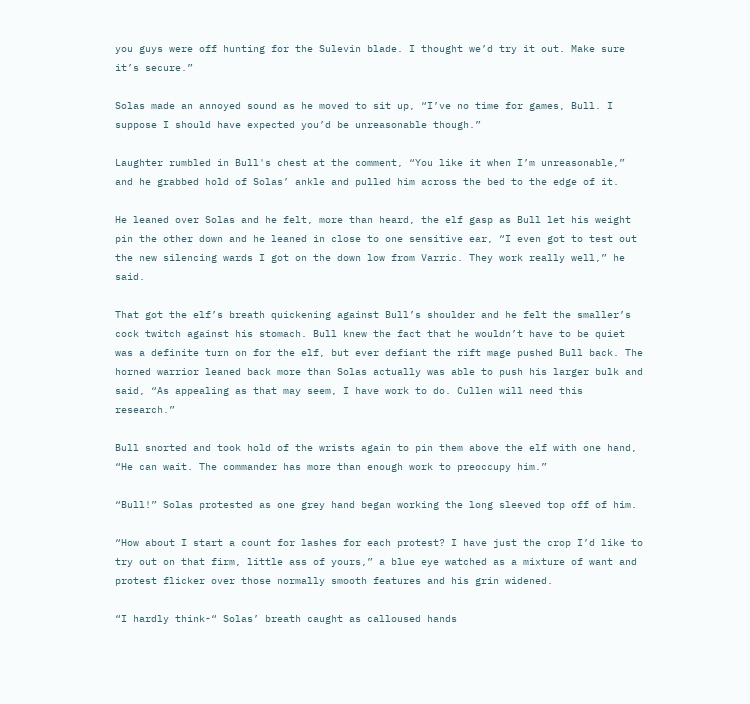you guys were off hunting for the Sulevin blade. I thought we’d try it out. Make sure it’s secure.”

Solas made an annoyed sound as he moved to sit up, “I’ve no time for games, Bull. I suppose I should have expected you’d be unreasonable though.”

Laughter rumbled in Bull's chest at the comment, “You like it when I’m unreasonable,” and he grabbed hold of Solas’ ankle and pulled him across the bed to the edge of it.

He leaned over Solas and he felt, more than heard, the elf gasp as Bull let his weight pin the other down and he leaned in close to one sensitive ear, “I even got to test out the new silencing wards I got on the down low from Varric. They work really well,” he said.

That got the elf’s breath quickening against Bull’s shoulder and he felt the smaller’s cock twitch against his stomach. Bull knew the fact that he wouldn’t have to be quiet was a definite turn on for the elf, but ever defiant the rift mage pushed Bull back. The horned warrior leaned back more than Solas actually was able to push his larger bulk and said, “As appealing as that may seem, I have work to do. Cullen will need this research.”

Bull snorted and took hold of the wrists again to pin them above the elf with one hand, “He can wait. The commander has more than enough work to preoccupy him.”

“Bull!” Solas protested as one grey hand began working the long sleeved top off of him.

“How about I start a count for lashes for each protest? I have just the crop I’d like to try out on that firm, little ass of yours,” a blue eye watched as a mixture of want and protest flicker over those normally smooth features and his grin widened.

“I hardly think-“ Solas’ breath caught as calloused hands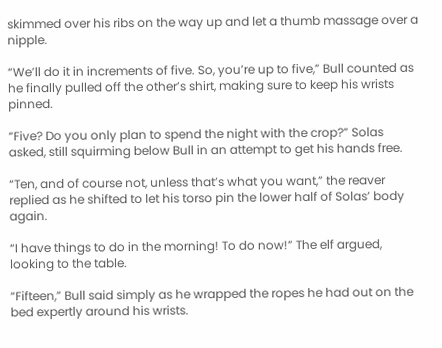skimmed over his ribs on the way up and let a thumb massage over a nipple.

“We’ll do it in increments of five. So, you’re up to five,” Bull counted as he finally pulled off the other’s shirt, making sure to keep his wrists pinned.

“Five? Do you only plan to spend the night with the crop?” Solas asked, still squirming below Bull in an attempt to get his hands free.

“Ten, and of course not, unless that’s what you want,” the reaver replied as he shifted to let his torso pin the lower half of Solas’ body again.

“I have things to do in the morning! To do now!” The elf argued, looking to the table.

“Fifteen,” Bull said simply as he wrapped the ropes he had out on the bed expertly around his wrists.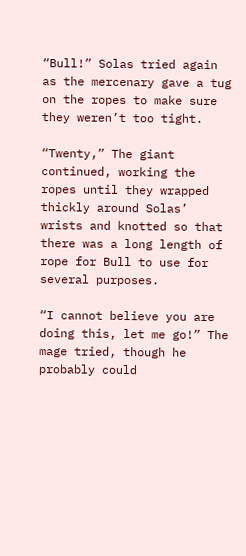“Bull!” Solas tried again as the mercenary gave a tug on the ropes to make sure they weren’t too tight.

“Twenty,” The giant continued, working the ropes until they wrapped thickly around Solas’ wrists and knotted so that there was a long length of rope for Bull to use for several purposes.

“I cannot believe you are doing this, let me go!” The mage tried, though he probably could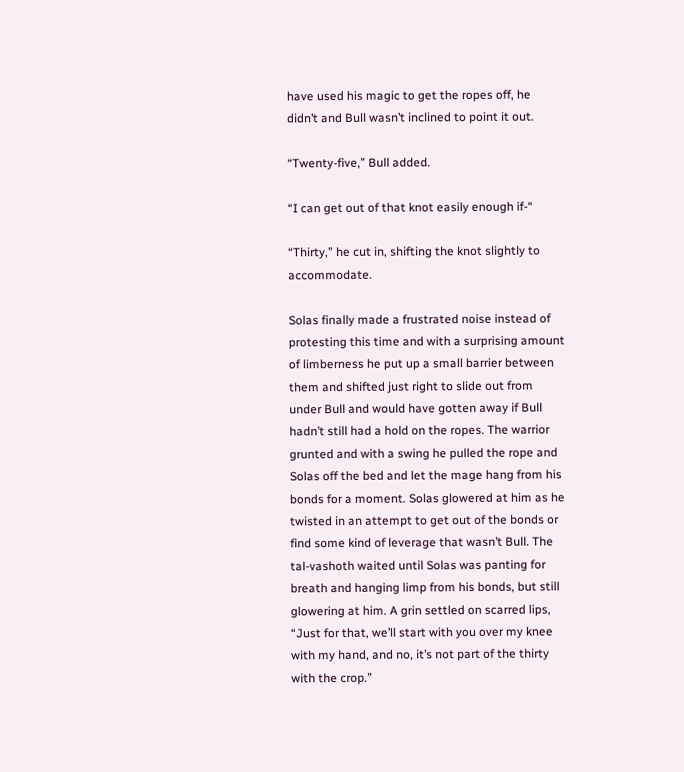have used his magic to get the ropes off, he didn’t and Bull wasn’t inclined to point it out.

“Twenty-five,” Bull added.

“I can get out of that knot easily enough if-“

“Thirty,” he cut in, shifting the knot slightly to accommodate.

Solas finally made a frustrated noise instead of protesting this time and with a surprising amount of limberness he put up a small barrier between them and shifted just right to slide out from under Bull and would have gotten away if Bull hadn’t still had a hold on the ropes. The warrior grunted and with a swing he pulled the rope and Solas off the bed and let the mage hang from his bonds for a moment. Solas glowered at him as he twisted in an attempt to get out of the bonds or find some kind of leverage that wasn’t Bull. The tal-vashoth waited until Solas was panting for breath and hanging limp from his bonds, but still glowering at him. A grin settled on scarred lips, “Just for that, we’ll start with you over my knee with my hand, and no, it’s not part of the thirty with the crop.”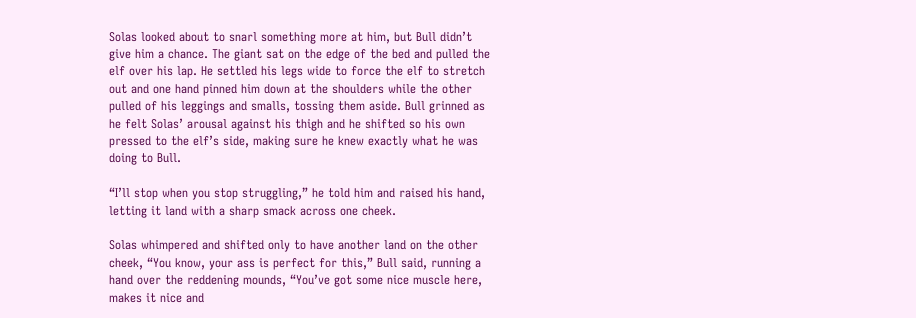Solas looked about to snarl something more at him, but Bull didn’t give him a chance. The giant sat on the edge of the bed and pulled the elf over his lap. He settled his legs wide to force the elf to stretch out and one hand pinned him down at the shoulders while the other pulled of his leggings and smalls, tossing them aside. Bull grinned as he felt Solas’ arousal against his thigh and he shifted so his own pressed to the elf’s side, making sure he knew exactly what he was doing to Bull.

“I’ll stop when you stop struggling,” he told him and raised his hand, letting it land with a sharp smack across one cheek.

Solas whimpered and shifted only to have another land on the other cheek, “You know, your ass is perfect for this,” Bull said, running a hand over the reddening mounds, “You’ve got some nice muscle here, makes it nice and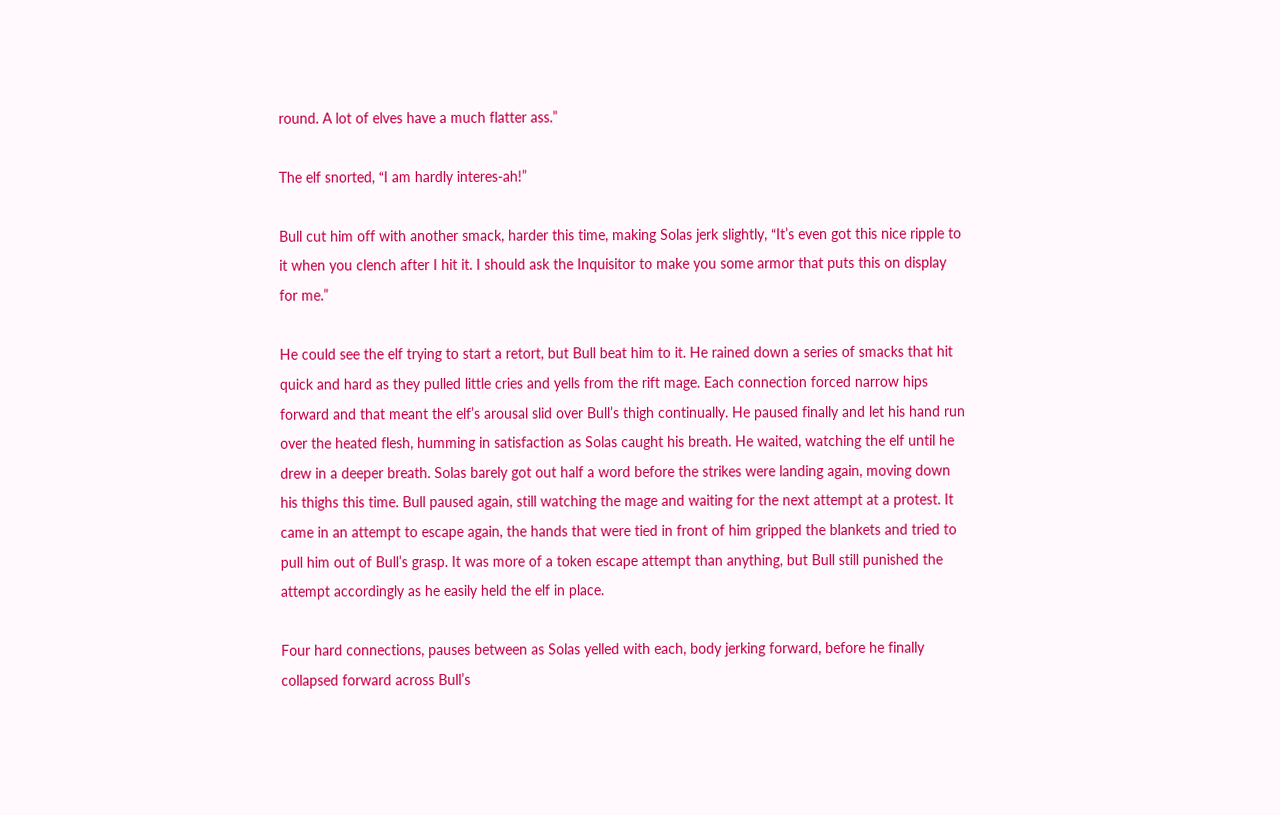round. A lot of elves have a much flatter ass.”

The elf snorted, “I am hardly interes-ah!”

Bull cut him off with another smack, harder this time, making Solas jerk slightly, “It’s even got this nice ripple to it when you clench after I hit it. I should ask the Inquisitor to make you some armor that puts this on display for me.”

He could see the elf trying to start a retort, but Bull beat him to it. He rained down a series of smacks that hit quick and hard as they pulled little cries and yells from the rift mage. Each connection forced narrow hips forward and that meant the elf’s arousal slid over Bull’s thigh continually. He paused finally and let his hand run over the heated flesh, humming in satisfaction as Solas caught his breath. He waited, watching the elf until he drew in a deeper breath. Solas barely got out half a word before the strikes were landing again, moving down his thighs this time. Bull paused again, still watching the mage and waiting for the next attempt at a protest. It came in an attempt to escape again, the hands that were tied in front of him gripped the blankets and tried to pull him out of Bull’s grasp. It was more of a token escape attempt than anything, but Bull still punished the attempt accordingly as he easily held the elf in place.

Four hard connections, pauses between as Solas yelled with each, body jerking forward, before he finally collapsed forward across Bull’s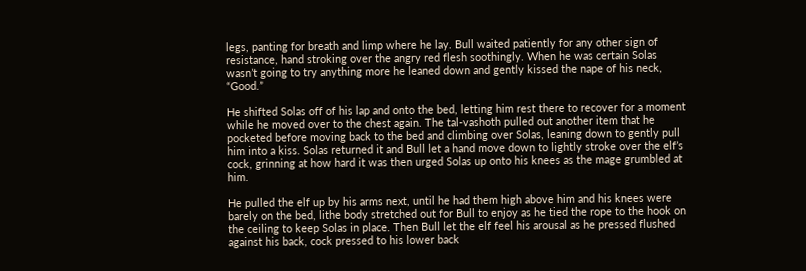legs, panting for breath and limp where he lay. Bull waited patiently for any other sign of resistance, hand stroking over the angry red flesh soothingly. When he was certain Solas wasn’t going to try anything more he leaned down and gently kissed the nape of his neck, “Good.”

He shifted Solas off of his lap and onto the bed, letting him rest there to recover for a moment while he moved over to the chest again. The tal-vashoth pulled out another item that he pocketed before moving back to the bed and climbing over Solas, leaning down to gently pull him into a kiss. Solas returned it and Bull let a hand move down to lightly stroke over the elf’s cock, grinning at how hard it was then urged Solas up onto his knees as the mage grumbled at him.

He pulled the elf up by his arms next, until he had them high above him and his knees were barely on the bed, lithe body stretched out for Bull to enjoy as he tied the rope to the hook on the ceiling to keep Solas in place. Then Bull let the elf feel his arousal as he pressed flushed against his back, cock pressed to his lower back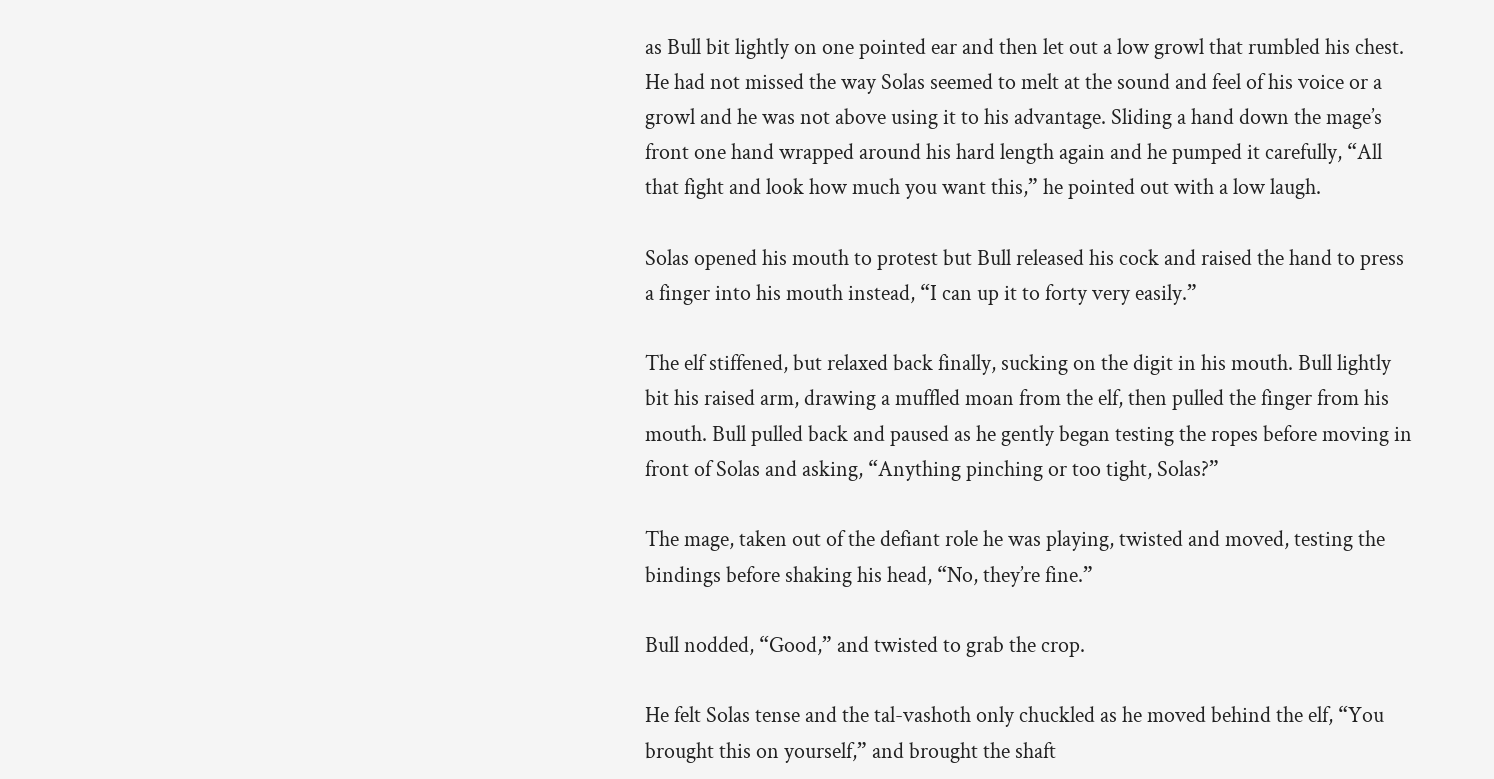as Bull bit lightly on one pointed ear and then let out a low growl that rumbled his chest. He had not missed the way Solas seemed to melt at the sound and feel of his voice or a growl and he was not above using it to his advantage. Sliding a hand down the mage’s front one hand wrapped around his hard length again and he pumped it carefully, “All that fight and look how much you want this,” he pointed out with a low laugh.

Solas opened his mouth to protest but Bull released his cock and raised the hand to press a finger into his mouth instead, “I can up it to forty very easily.”

The elf stiffened, but relaxed back finally, sucking on the digit in his mouth. Bull lightly bit his raised arm, drawing a muffled moan from the elf, then pulled the finger from his mouth. Bull pulled back and paused as he gently began testing the ropes before moving in front of Solas and asking, “Anything pinching or too tight, Solas?”

The mage, taken out of the defiant role he was playing, twisted and moved, testing the bindings before shaking his head, “No, they’re fine.”

Bull nodded, “Good,” and twisted to grab the crop.

He felt Solas tense and the tal-vashoth only chuckled as he moved behind the elf, “You brought this on yourself,” and brought the shaft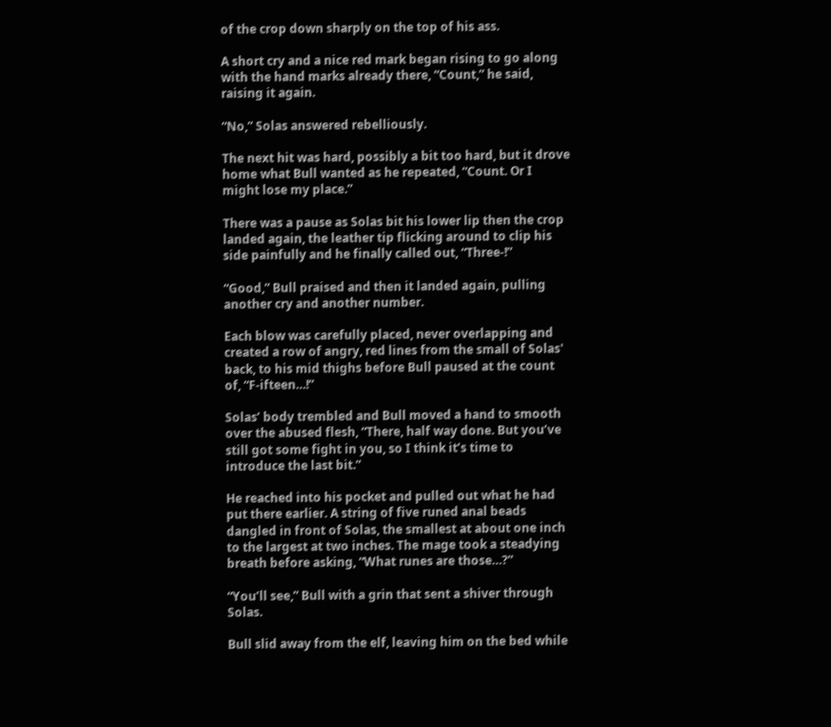of the crop down sharply on the top of his ass.

A short cry and a nice red mark began rising to go along with the hand marks already there, “Count,” he said, raising it again.

“No,” Solas answered rebelliously.

The next hit was hard, possibly a bit too hard, but it drove home what Bull wanted as he repeated, “Count. Or I might lose my place.”

There was a pause as Solas bit his lower lip then the crop landed again, the leather tip flicking around to clip his side painfully and he finally called out, “Three-!”

“Good,” Bull praised and then it landed again, pulling another cry and another number.

Each blow was carefully placed, never overlapping and created a row of angry, red lines from the small of Solas' back, to his mid thighs before Bull paused at the count of, “F-ifteen…!”

Solas’ body trembled and Bull moved a hand to smooth over the abused flesh, “There, half way done. But you’ve still got some fight in you, so I think it’s time to introduce the last bit.”

He reached into his pocket and pulled out what he had put there earlier. A string of five runed anal beads dangled in front of Solas, the smallest at about one inch to the largest at two inches. The mage took a steadying breath before asking, “What runes are those…?”

“You’ll see,” Bull with a grin that sent a shiver through Solas.

Bull slid away from the elf, leaving him on the bed while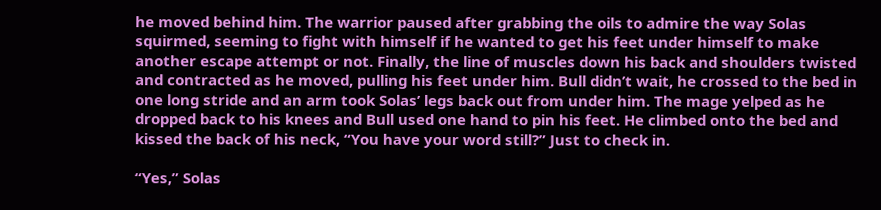he moved behind him. The warrior paused after grabbing the oils to admire the way Solas squirmed, seeming to fight with himself if he wanted to get his feet under himself to make another escape attempt or not. Finally, the line of muscles down his back and shoulders twisted and contracted as he moved, pulling his feet under him. Bull didn’t wait, he crossed to the bed in one long stride and an arm took Solas’ legs back out from under him. The mage yelped as he dropped back to his knees and Bull used one hand to pin his feet. He climbed onto the bed and kissed the back of his neck, “You have your word still?” Just to check in.

“Yes,” Solas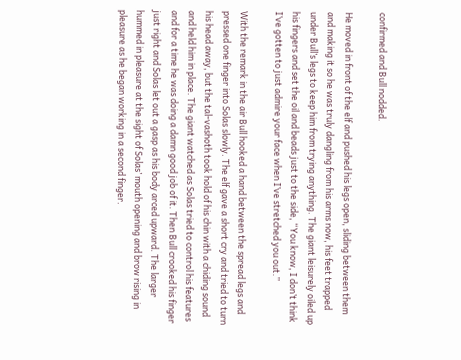confirmed and Bull nodded.

He moved in front of the elf and pushed his legs open, sliding between them and making it so he was truly dangling from his arms now, his feet trapped under Bull’s legs to keep him from trying anything. The giant leisurely oiled up his fingers and set the oil and beads just to the side, “You know, I don’t think I’ve gotten to just admire your face when I’ve stretched you out.”

With the remark in the air Bull hooked a hand between the spread legs and pressed one finger into Solas slowly. The elf gave a short cry and tried to turn his head away, but the tal-vashoth took hold of his chin with a chiding sound and held him in place. The giant watched as Solas tried to control his features and for a time he was doing a damn good job of it. Then Bull crooked his finger just right and Solas let out a gasp as his body arced upward. The larger hummed in pleasure at the sight of Solas’ mouth opening and brow rising in pleasure as he began working in a second finger.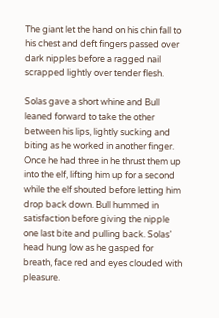The giant let the hand on his chin fall to his chest and deft fingers passed over dark nipples before a ragged nail scrapped lightly over tender flesh.

Solas gave a short whine and Bull leaned forward to take the other between his lips, lightly sucking and biting as he worked in another finger. Once he had three in he thrust them up into the elf, lifting him up for a second while the elf shouted before letting him drop back down. Bull hummed in satisfaction before giving the nipple one last bite and pulling back. Solas’ head hung low as he gasped for breath, face red and eyes clouded with pleasure.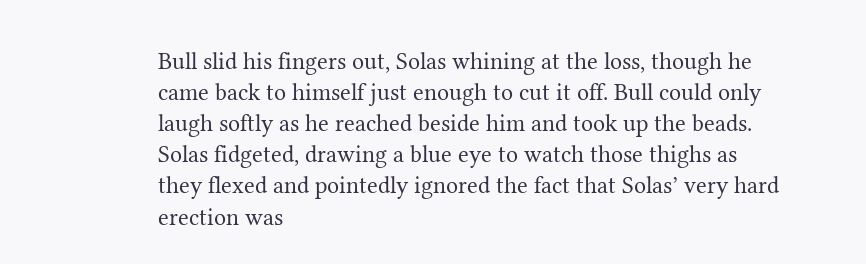Bull slid his fingers out, Solas whining at the loss, though he came back to himself just enough to cut it off. Bull could only laugh softly as he reached beside him and took up the beads. Solas fidgeted, drawing a blue eye to watch those thighs as they flexed and pointedly ignored the fact that Solas’ very hard erection was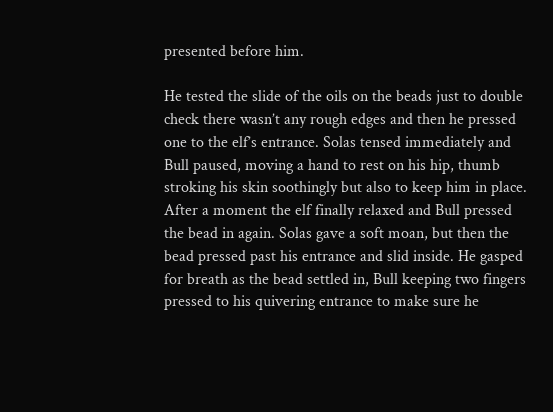presented before him.

He tested the slide of the oils on the beads just to double check there wasn’t any rough edges and then he pressed one to the elf’s entrance. Solas tensed immediately and Bull paused, moving a hand to rest on his hip, thumb stroking his skin soothingly but also to keep him in place. After a moment the elf finally relaxed and Bull pressed the bead in again. Solas gave a soft moan, but then the bead pressed past his entrance and slid inside. He gasped for breath as the bead settled in, Bull keeping two fingers pressed to his quivering entrance to make sure he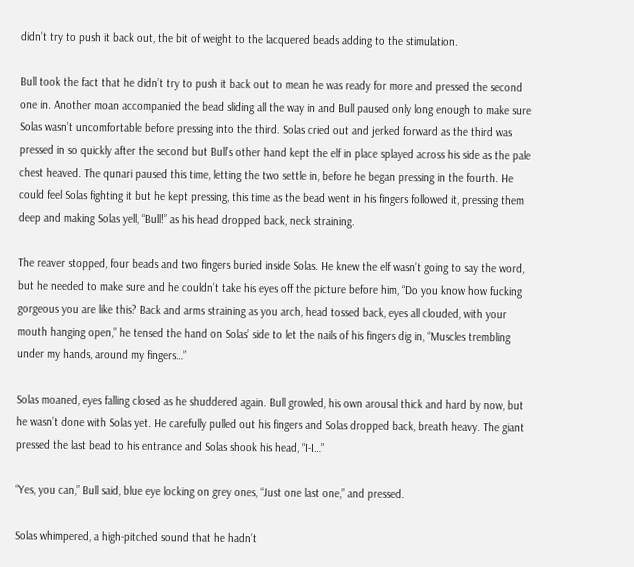didn’t try to push it back out, the bit of weight to the lacquered beads adding to the stimulation.

Bull took the fact that he didn’t try to push it back out to mean he was ready for more and pressed the second one in. Another moan accompanied the bead sliding all the way in and Bull paused only long enough to make sure Solas wasn’t uncomfortable before pressing into the third. Solas cried out and jerked forward as the third was pressed in so quickly after the second but Bull’s other hand kept the elf in place splayed across his side as the pale chest heaved. The qunari paused this time, letting the two settle in, before he began pressing in the fourth. He could feel Solas fighting it but he kept pressing, this time as the bead went in his fingers followed it, pressing them deep and making Solas yell, “Bull!” as his head dropped back, neck straining.

The reaver stopped, four beads and two fingers buried inside Solas. He knew the elf wasn’t going to say the word, but he needed to make sure and he couldn’t take his eyes off the picture before him, “Do you know how fucking gorgeous you are like this? Back and arms straining as you arch, head tossed back, eyes all clouded, with your mouth hanging open,” he tensed the hand on Solas’ side to let the nails of his fingers dig in, “Muscles trembling under my hands, around my fingers…”

Solas moaned, eyes falling closed as he shuddered again. Bull growled, his own arousal thick and hard by now, but he wasn’t done with Solas yet. He carefully pulled out his fingers and Solas dropped back, breath heavy. The giant pressed the last bead to his entrance and Solas shook his head, “I-I…”

“Yes, you can,” Bull said, blue eye locking on grey ones, “Just one last one,” and pressed.

Solas whimpered, a high-pitched sound that he hadn’t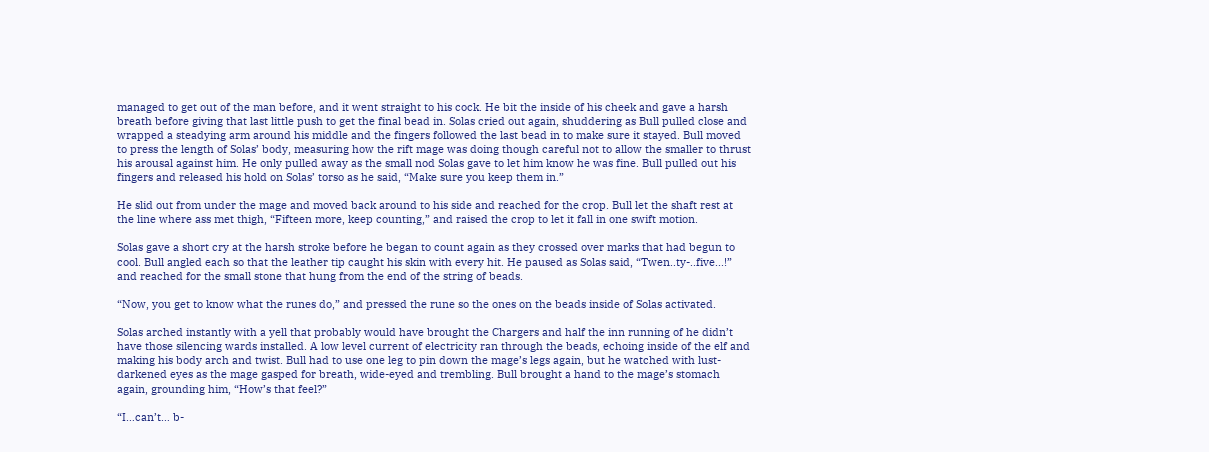managed to get out of the man before, and it went straight to his cock. He bit the inside of his cheek and gave a harsh breath before giving that last little push to get the final bead in. Solas cried out again, shuddering as Bull pulled close and wrapped a steadying arm around his middle and the fingers followed the last bead in to make sure it stayed. Bull moved to press the length of Solas’ body, measuring how the rift mage was doing though careful not to allow the smaller to thrust his arousal against him. He only pulled away as the small nod Solas gave to let him know he was fine. Bull pulled out his fingers and released his hold on Solas’ torso as he said, “Make sure you keep them in.”

He slid out from under the mage and moved back around to his side and reached for the crop. Bull let the shaft rest at the line where ass met thigh, “Fifteen more, keep counting,” and raised the crop to let it fall in one swift motion.

Solas gave a short cry at the harsh stroke before he began to count again as they crossed over marks that had begun to cool. Bull angled each so that the leather tip caught his skin with every hit. He paused as Solas said, “Twen..ty-..five...!” and reached for the small stone that hung from the end of the string of beads.

“Now, you get to know what the runes do,” and pressed the rune so the ones on the beads inside of Solas activated.

Solas arched instantly with a yell that probably would have brought the Chargers and half the inn running of he didn’t have those silencing wards installed. A low level current of electricity ran through the beads, echoing inside of the elf and making his body arch and twist. Bull had to use one leg to pin down the mage’s legs again, but he watched with lust-darkened eyes as the mage gasped for breath, wide-eyed and trembling. Bull brought a hand to the mage’s stomach again, grounding him, “How’s that feel?”

“I…can’t… b-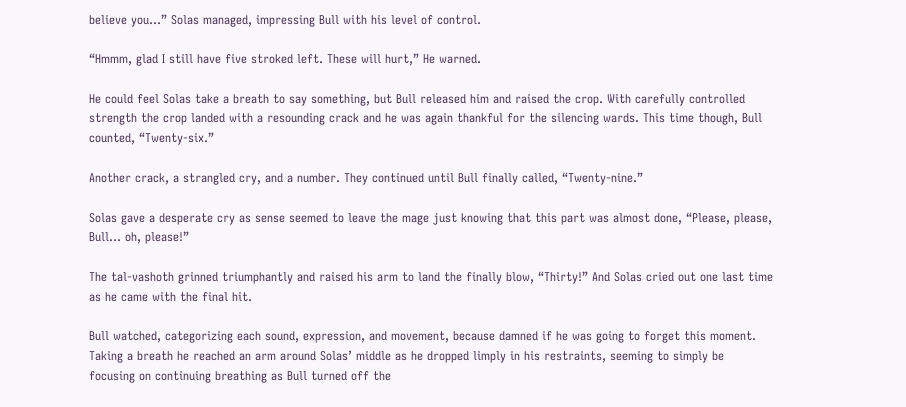believe you…” Solas managed, impressing Bull with his level of control.

“Hmmm, glad I still have five stroked left. These will hurt,” He warned.

He could feel Solas take a breath to say something, but Bull released him and raised the crop. With carefully controlled strength the crop landed with a resounding crack and he was again thankful for the silencing wards. This time though, Bull counted, “Twenty-six.”

Another crack, a strangled cry, and a number. They continued until Bull finally called, “Twenty-nine.”

Solas gave a desperate cry as sense seemed to leave the mage just knowing that this part was almost done, “Please, please, Bull… oh, please!”

The tal-vashoth grinned triumphantly and raised his arm to land the finally blow, “Thirty!” And Solas cried out one last time as he came with the final hit.

Bull watched, categorizing each sound, expression, and movement, because damned if he was going to forget this moment. Taking a breath he reached an arm around Solas’ middle as he dropped limply in his restraints, seeming to simply be focusing on continuing breathing as Bull turned off the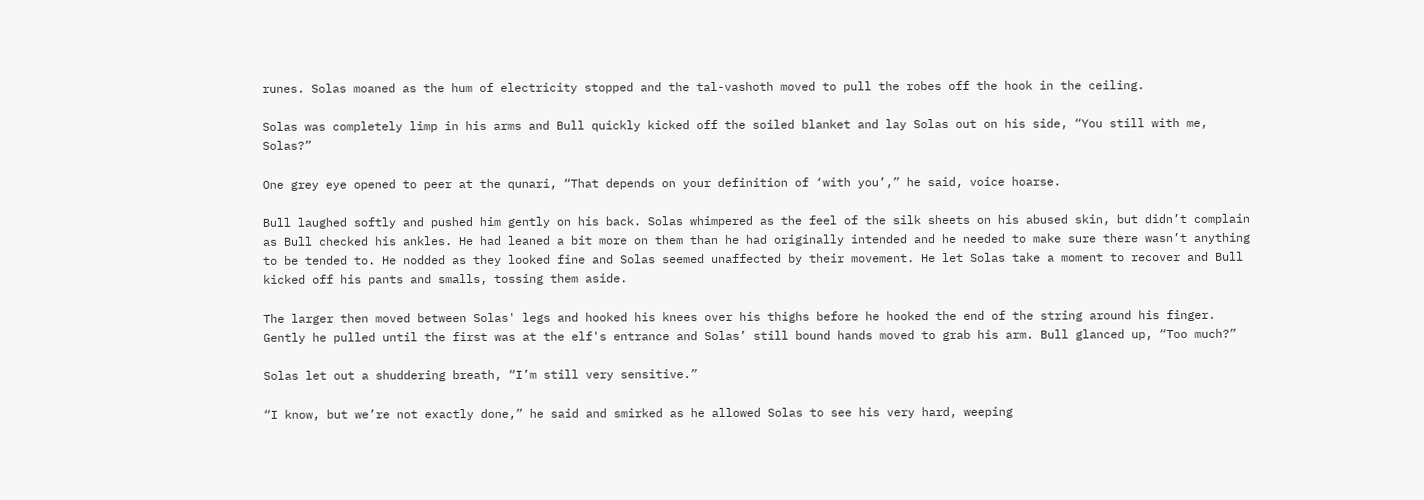runes. Solas moaned as the hum of electricity stopped and the tal-vashoth moved to pull the robes off the hook in the ceiling.

Solas was completely limp in his arms and Bull quickly kicked off the soiled blanket and lay Solas out on his side, “You still with me, Solas?”

One grey eye opened to peer at the qunari, “That depends on your definition of ‘with you’,” he said, voice hoarse.

Bull laughed softly and pushed him gently on his back. Solas whimpered as the feel of the silk sheets on his abused skin, but didn’t complain as Bull checked his ankles. He had leaned a bit more on them than he had originally intended and he needed to make sure there wasn’t anything to be tended to. He nodded as they looked fine and Solas seemed unaffected by their movement. He let Solas take a moment to recover and Bull kicked off his pants and smalls, tossing them aside.

The larger then moved between Solas' legs and hooked his knees over his thighs before he hooked the end of the string around his finger. Gently he pulled until the first was at the elf's entrance and Solas’ still bound hands moved to grab his arm. Bull glanced up, “Too much?”

Solas let out a shuddering breath, “I’m still very sensitive.”

“I know, but we’re not exactly done,” he said and smirked as he allowed Solas to see his very hard, weeping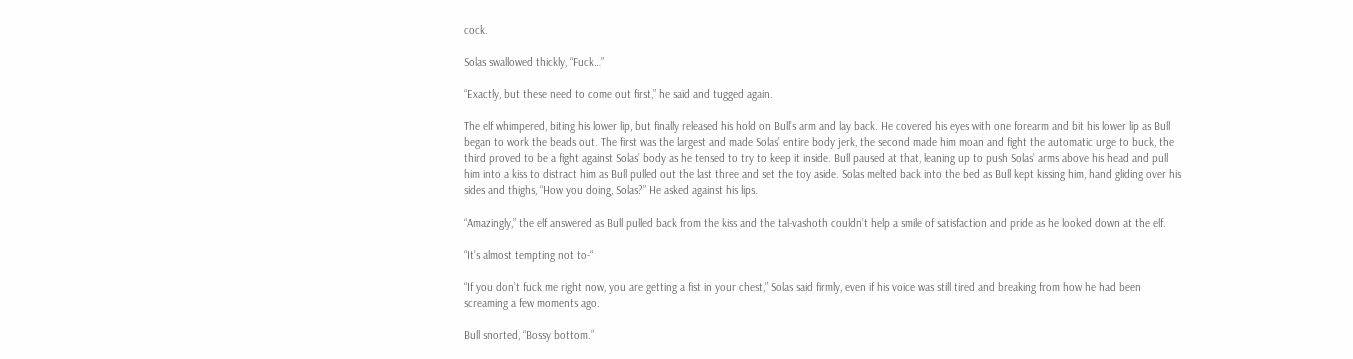cock.

Solas swallowed thickly, “Fuck…”

“Exactly, but these need to come out first,” he said and tugged again.

The elf whimpered, biting his lower lip, but finally released his hold on Bull’s arm and lay back. He covered his eyes with one forearm and bit his lower lip as Bull began to work the beads out. The first was the largest and made Solas’ entire body jerk, the second made him moan and fight the automatic urge to buck, the third proved to be a fight against Solas’ body as he tensed to try to keep it inside. Bull paused at that, leaning up to push Solas’ arms above his head and pull him into a kiss to distract him as Bull pulled out the last three and set the toy aside. Solas melted back into the bed as Bull kept kissing him, hand gliding over his sides and thighs, “How you doing, Solas?” He asked against his lips.

“Amazingly,” the elf answered as Bull pulled back from the kiss and the tal-vashoth couldn’t help a smile of satisfaction and pride as he looked down at the elf.

“It’s almost tempting not to-“

“If you don’t fuck me right now, you are getting a fist in your chest,” Solas said firmly, even if his voice was still tired and breaking from how he had been screaming a few moments ago.

Bull snorted, “Bossy bottom.”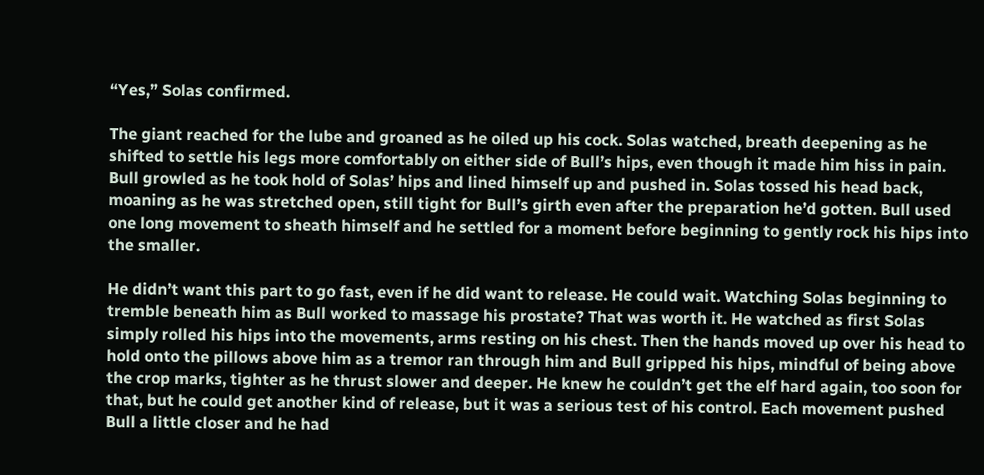“Yes,” Solas confirmed.

The giant reached for the lube and groaned as he oiled up his cock. Solas watched, breath deepening as he shifted to settle his legs more comfortably on either side of Bull’s hips, even though it made him hiss in pain. Bull growled as he took hold of Solas’ hips and lined himself up and pushed in. Solas tossed his head back, moaning as he was stretched open, still tight for Bull’s girth even after the preparation he’d gotten. Bull used one long movement to sheath himself and he settled for a moment before beginning to gently rock his hips into the smaller.

He didn’t want this part to go fast, even if he did want to release. He could wait. Watching Solas beginning to tremble beneath him as Bull worked to massage his prostate? That was worth it. He watched as first Solas simply rolled his hips into the movements, arms resting on his chest. Then the hands moved up over his head to hold onto the pillows above him as a tremor ran through him and Bull gripped his hips, mindful of being above the crop marks, tighter as he thrust slower and deeper. He knew he couldn’t get the elf hard again, too soon for that, but he could get another kind of release, but it was a serious test of his control. Each movement pushed Bull a little closer and he had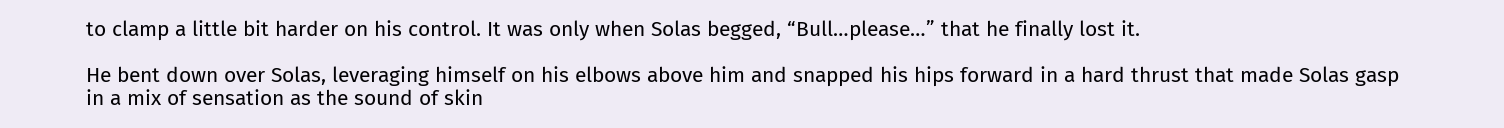to clamp a little bit harder on his control. It was only when Solas begged, “Bull…please…” that he finally lost it.

He bent down over Solas, leveraging himself on his elbows above him and snapped his hips forward in a hard thrust that made Solas gasp in a mix of sensation as the sound of skin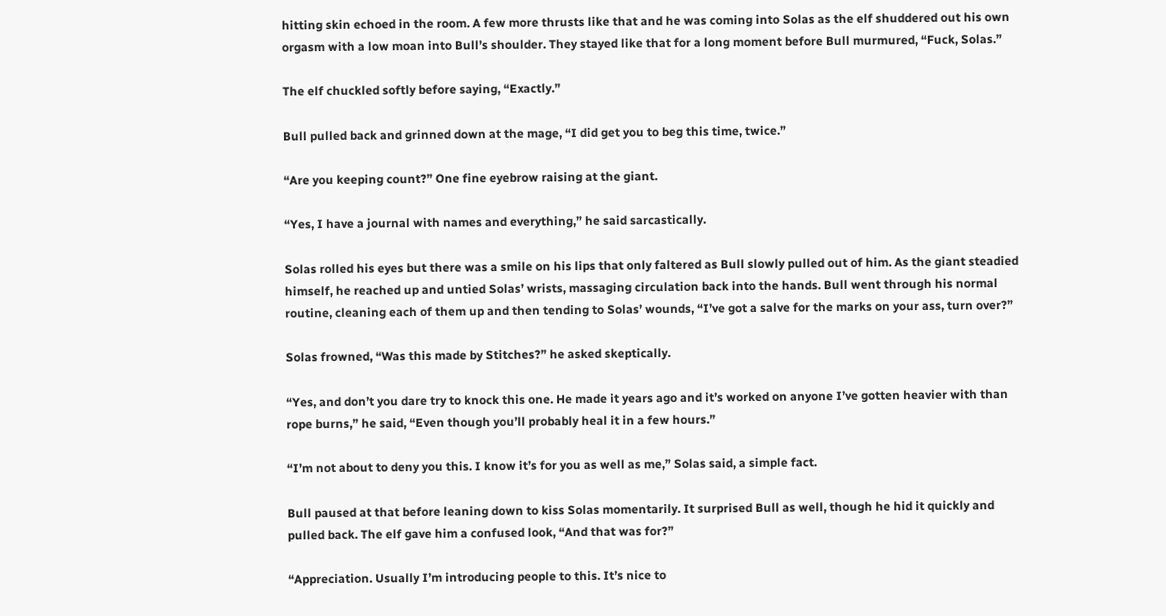hitting skin echoed in the room. A few more thrusts like that and he was coming into Solas as the elf shuddered out his own orgasm with a low moan into Bull’s shoulder. They stayed like that for a long moment before Bull murmured, “Fuck, Solas.”

The elf chuckled softly before saying, “Exactly.”

Bull pulled back and grinned down at the mage, “I did get you to beg this time, twice.”

“Are you keeping count?” One fine eyebrow raising at the giant.

“Yes, I have a journal with names and everything,” he said sarcastically.

Solas rolled his eyes but there was a smile on his lips that only faltered as Bull slowly pulled out of him. As the giant steadied himself, he reached up and untied Solas’ wrists, massaging circulation back into the hands. Bull went through his normal routine, cleaning each of them up and then tending to Solas’ wounds, “I’ve got a salve for the marks on your ass, turn over?”

Solas frowned, “Was this made by Stitches?” he asked skeptically.

“Yes, and don’t you dare try to knock this one. He made it years ago and it’s worked on anyone I’ve gotten heavier with than rope burns,” he said, “Even though you’ll probably heal it in a few hours.”

“I’m not about to deny you this. I know it’s for you as well as me,” Solas said, a simple fact.

Bull paused at that before leaning down to kiss Solas momentarily. It surprised Bull as well, though he hid it quickly and pulled back. The elf gave him a confused look, “And that was for?”

“Appreciation. Usually I’m introducing people to this. It’s nice to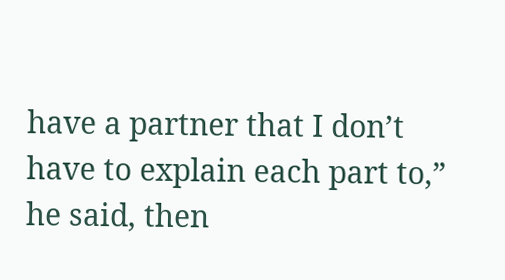have a partner that I don’t have to explain each part to,” he said, then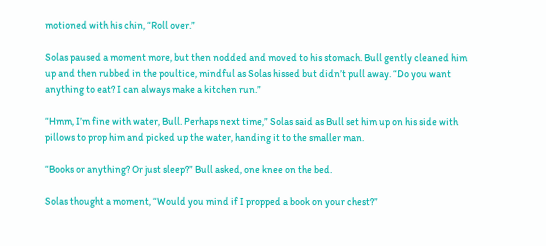motioned with his chin, “Roll over.”

Solas paused a moment more, but then nodded and moved to his stomach. Bull gently cleaned him up and then rubbed in the poultice, mindful as Solas hissed but didn’t pull away. “Do you want anything to eat? I can always make a kitchen run.”

“Hmm, I’m fine with water, Bull. Perhaps next time,” Solas said as Bull set him up on his side with pillows to prop him and picked up the water, handing it to the smaller man.

“Books or anything? Or just sleep?” Bull asked, one knee on the bed.

Solas thought a moment, “Would you mind if I propped a book on your chest?”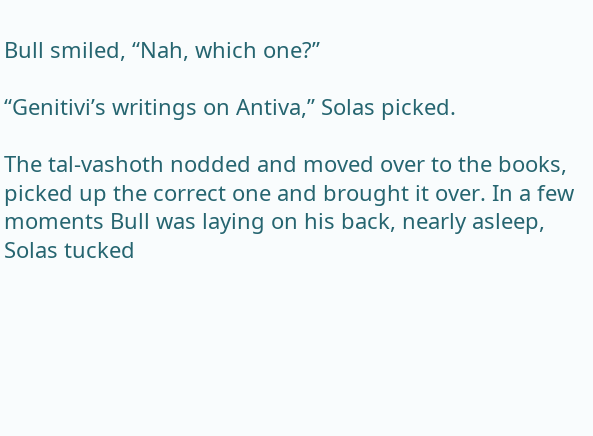Bull smiled, “Nah, which one?”

“Genitivi’s writings on Antiva,” Solas picked.

The tal-vashoth nodded and moved over to the books, picked up the correct one and brought it over. In a few moments Bull was laying on his back, nearly asleep, Solas tucked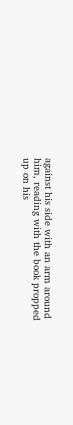against his side with an arm around him, reading with the book propped up on his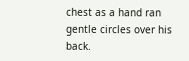chest as a hand ran gentle circles over his back.